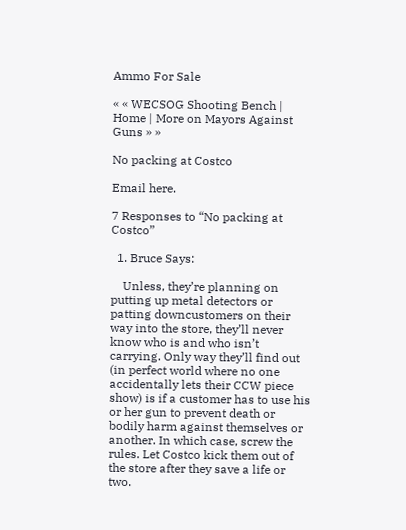Ammo For Sale

« « WECSOG Shooting Bench | Home | More on Mayors Against Guns » »

No packing at Costco

Email here.

7 Responses to “No packing at Costco”

  1. Bruce Says:

    Unless, they’re planning on putting up metal detectors or patting downcustomers on their way into the store, they’ll never know who is and who isn’t carrying. Only way they’ll find out (in perfect world where no one accidentally lets their CCW piece show) is if a customer has to use his or her gun to prevent death or bodily harm against themselves or another. In which case, screw the rules. Let Costco kick them out of the store after they save a life or two.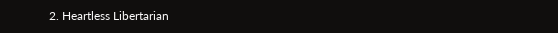2. Heartless Libertarian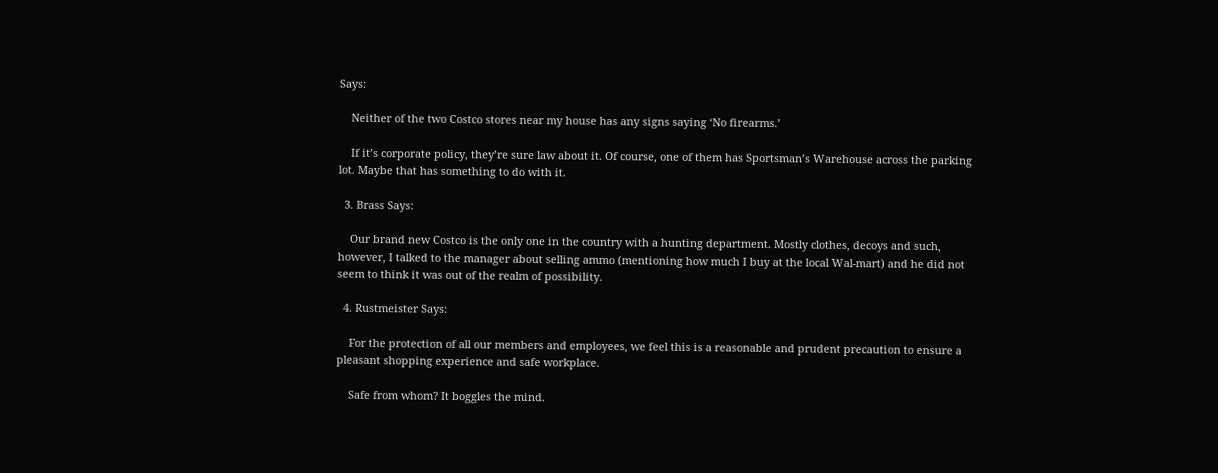Says:

    Neither of the two Costco stores near my house has any signs saying ‘No firearms.’

    If it’s corporate policy, they’re sure law about it. Of course, one of them has Sportsman’s Warehouse across the parking lot. Maybe that has something to do with it.

  3. Brass Says:

    Our brand new Costco is the only one in the country with a hunting department. Mostly clothes, decoys and such, however, I talked to the manager about selling ammo (mentioning how much I buy at the local Wal-mart) and he did not seem to think it was out of the realm of possibility.

  4. Rustmeister Says:

    For the protection of all our members and employees, we feel this is a reasonable and prudent precaution to ensure a pleasant shopping experience and safe workplace.

    Safe from whom? It boggles the mind.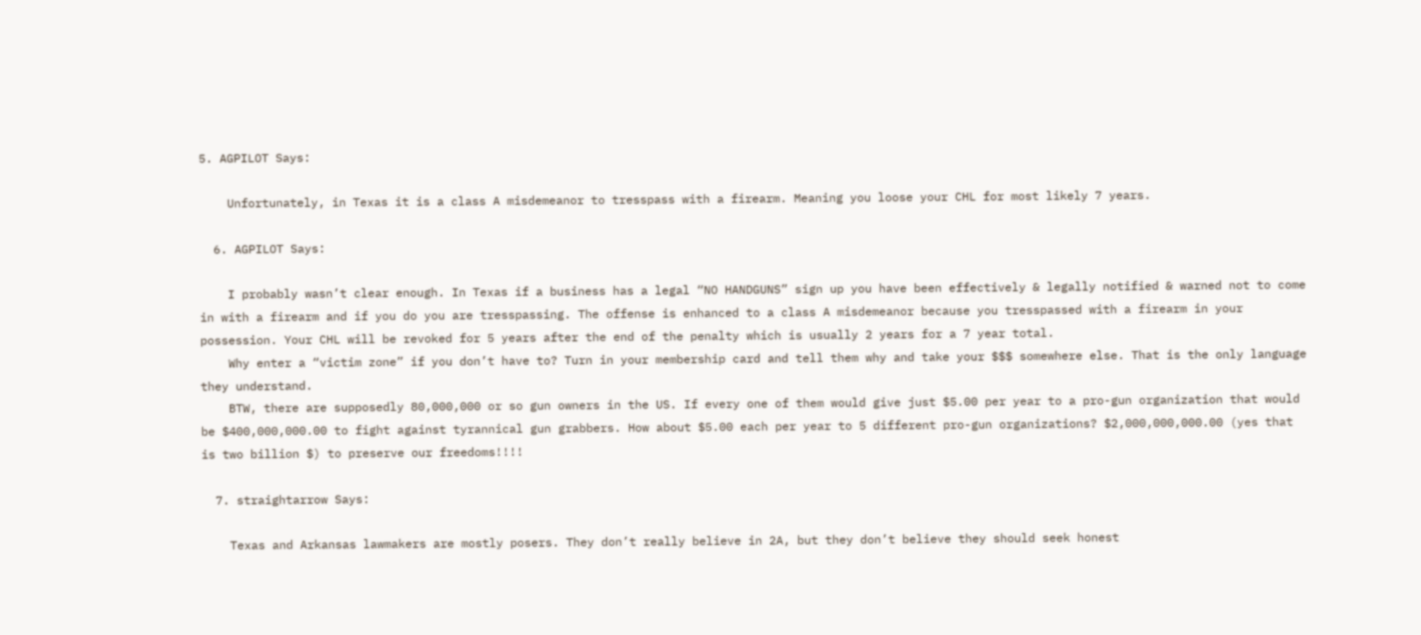5. AGPILOT Says:

    Unfortunately, in Texas it is a class A misdemeanor to tresspass with a firearm. Meaning you loose your CHL for most likely 7 years.

  6. AGPILOT Says:

    I probably wasn’t clear enough. In Texas if a business has a legal “NO HANDGUNS” sign up you have been effectively & legally notified & warned not to come in with a firearm and if you do you are tresspassing. The offense is enhanced to a class A misdemeanor because you tresspassed with a firearm in your possession. Your CHL will be revoked for 5 years after the end of the penalty which is usually 2 years for a 7 year total.
    Why enter a “victim zone” if you don’t have to? Turn in your membership card and tell them why and take your $$$ somewhere else. That is the only language they understand.
    BTW, there are supposedly 80,000,000 or so gun owners in the US. If every one of them would give just $5.00 per year to a pro-gun organization that would be $400,000,000.00 to fight against tyrannical gun grabbers. How about $5.00 each per year to 5 different pro-gun organizations? $2,000,000,000.00 (yes that is two billion $) to preserve our freedoms!!!!

  7. straightarrow Says:

    Texas and Arkansas lawmakers are mostly posers. They don’t really believe in 2A, but they don’t believe they should seek honest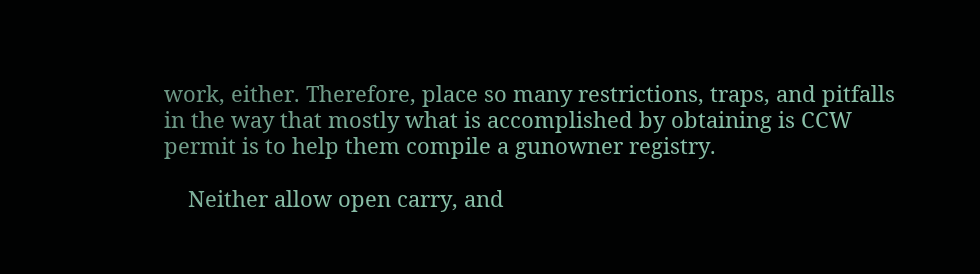work, either. Therefore, place so many restrictions, traps, and pitfalls in the way that mostly what is accomplished by obtaining is CCW permit is to help them compile a gunowner registry.

    Neither allow open carry, and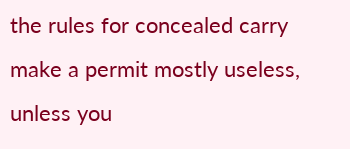the rules for concealed carry make a permit mostly useless, unless you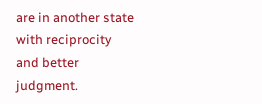are in another state with reciprocity and better judgment.